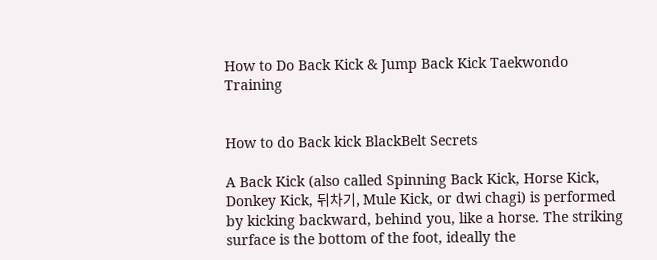How to Do Back Kick & Jump Back Kick Taekwondo Training


How to do Back kick BlackBelt Secrets

A Back Kick (also called Spinning Back Kick, Horse Kick, Donkey Kick, 뒤차기, Mule Kick, or dwi chagi) is performed by kicking backward, behind you, like a horse. The striking surface is the bottom of the foot, ideally the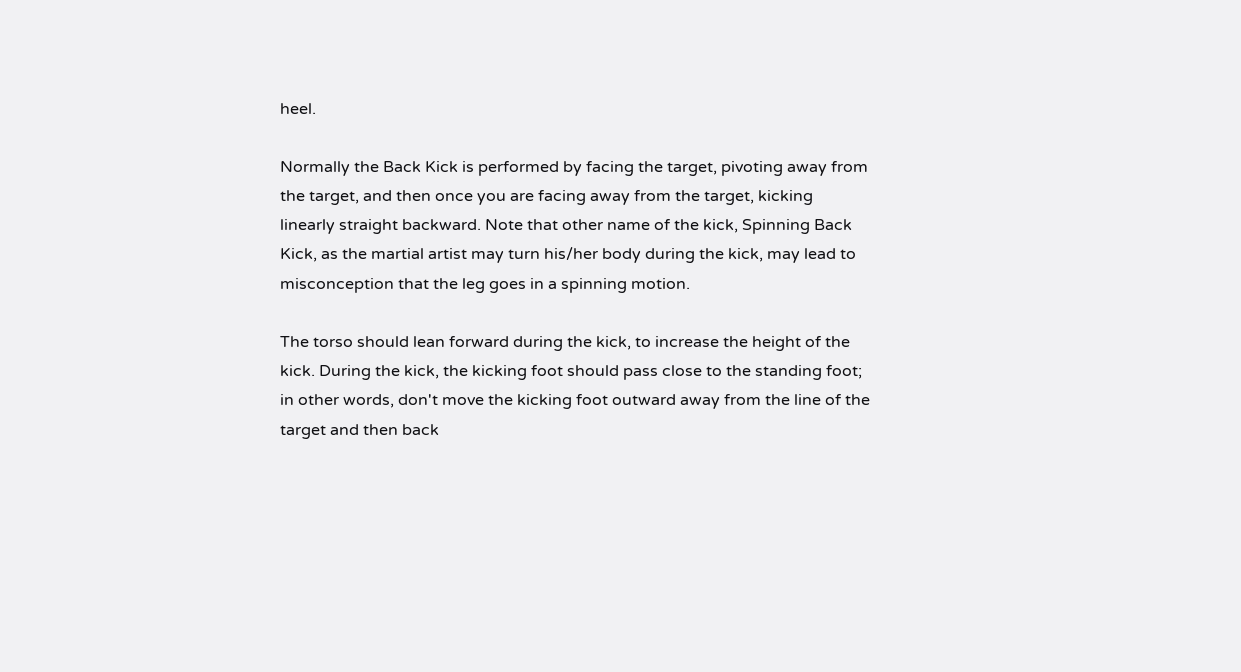heel.

Normally the Back Kick is performed by facing the target, pivoting away from the target, and then once you are facing away from the target, kicking linearly straight backward. Note that other name of the kick, Spinning Back Kick, as the martial artist may turn his/her body during the kick, may lead to misconception that the leg goes in a spinning motion.

The torso should lean forward during the kick, to increase the height of the kick. During the kick, the kicking foot should pass close to the standing foot; in other words, don't move the kicking foot outward away from the line of the target and then back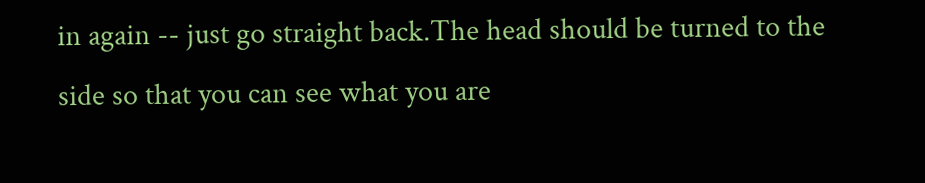in again -- just go straight back.The head should be turned to the side so that you can see what you are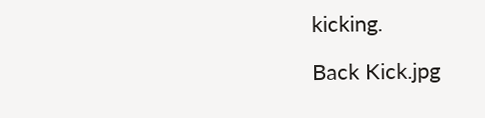kicking.

Back Kick.jpg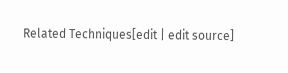Related Techniques[edit | edit source]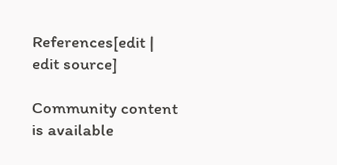References[edit | edit source]

Community content is available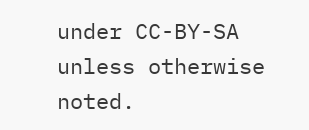under CC-BY-SA unless otherwise noted.